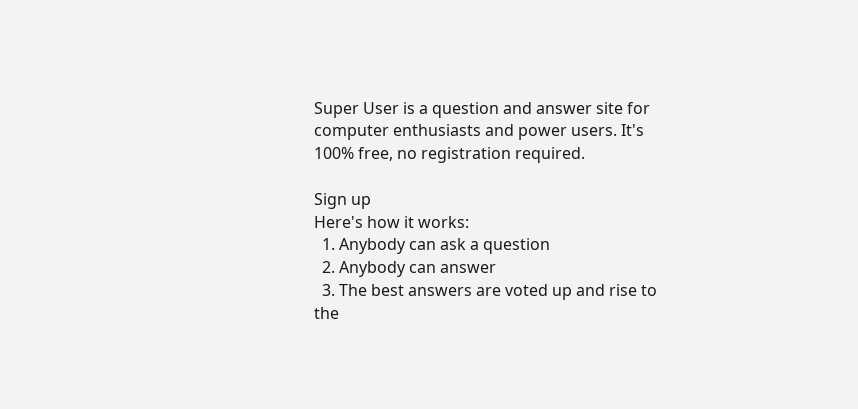Super User is a question and answer site for computer enthusiasts and power users. It's 100% free, no registration required.

Sign up
Here's how it works:
  1. Anybody can ask a question
  2. Anybody can answer
  3. The best answers are voted up and rise to the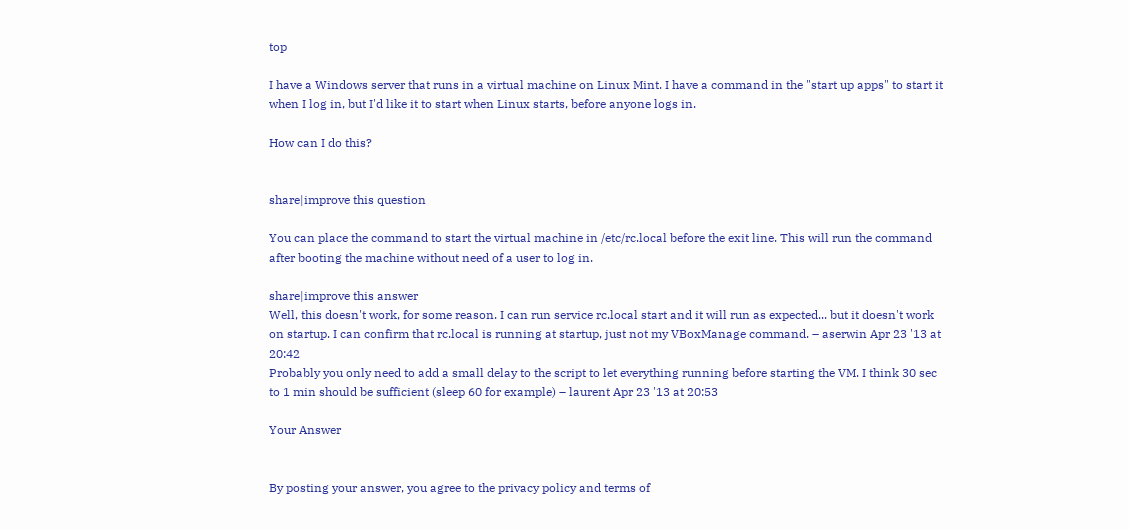top

I have a Windows server that runs in a virtual machine on Linux Mint. I have a command in the "start up apps" to start it when I log in, but I'd like it to start when Linux starts, before anyone logs in.

How can I do this?


share|improve this question

You can place the command to start the virtual machine in /etc/rc.local before the exit line. This will run the command after booting the machine without need of a user to log in.

share|improve this answer
Well, this doesn't work, for some reason. I can run service rc.local start and it will run as expected... but it doesn't work on startup. I can confirm that rc.local is running at startup, just not my VBoxManage command. – aserwin Apr 23 '13 at 20:42
Probably you only need to add a small delay to the script to let everything running before starting the VM. I think 30 sec to 1 min should be sufficient (sleep 60 for example) – laurent Apr 23 '13 at 20:53

Your Answer


By posting your answer, you agree to the privacy policy and terms of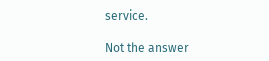service.

Not the answer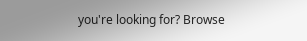you're looking for? Browse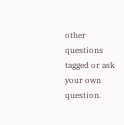other questions tagged or ask your own question.